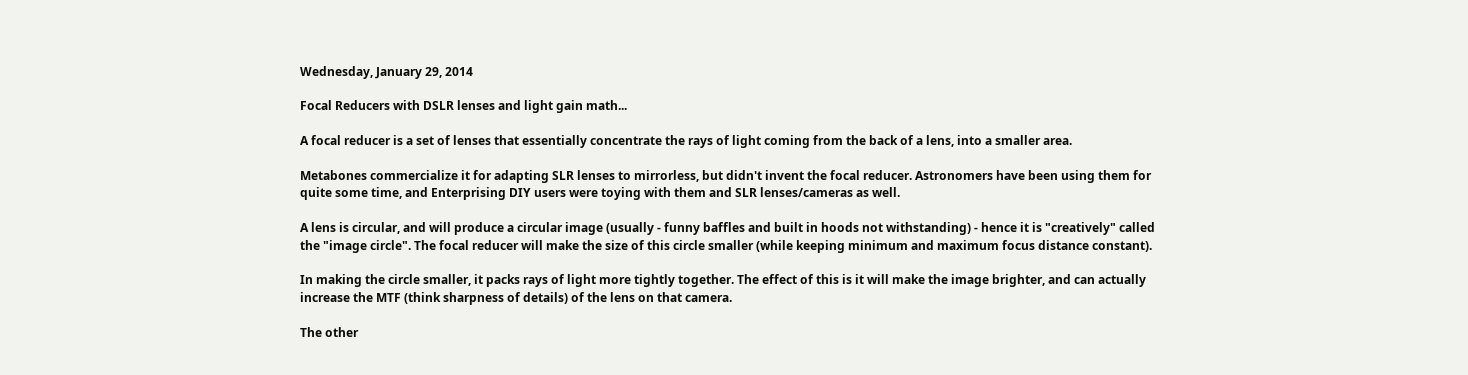Wednesday, January 29, 2014

Focal Reducers with DSLR lenses and light gain math...

A focal reducer is a set of lenses that essentially concentrate the rays of light coming from the back of a lens, into a smaller area.

Metabones commercialize it for adapting SLR lenses to mirrorless, but didn't invent the focal reducer. Astronomers have been using them for quite some time, and Enterprising DIY users were toying with them and SLR lenses/cameras as well.

A lens is circular, and will produce a circular image (usually - funny baffles and built in hoods not withstanding) - hence it is "creatively" called the "image circle". The focal reducer will make the size of this circle smaller (while keeping minimum and maximum focus distance constant).

In making the circle smaller, it packs rays of light more tightly together. The effect of this is it will make the image brighter, and can actually increase the MTF (think sharpness of details) of the lens on that camera.

The other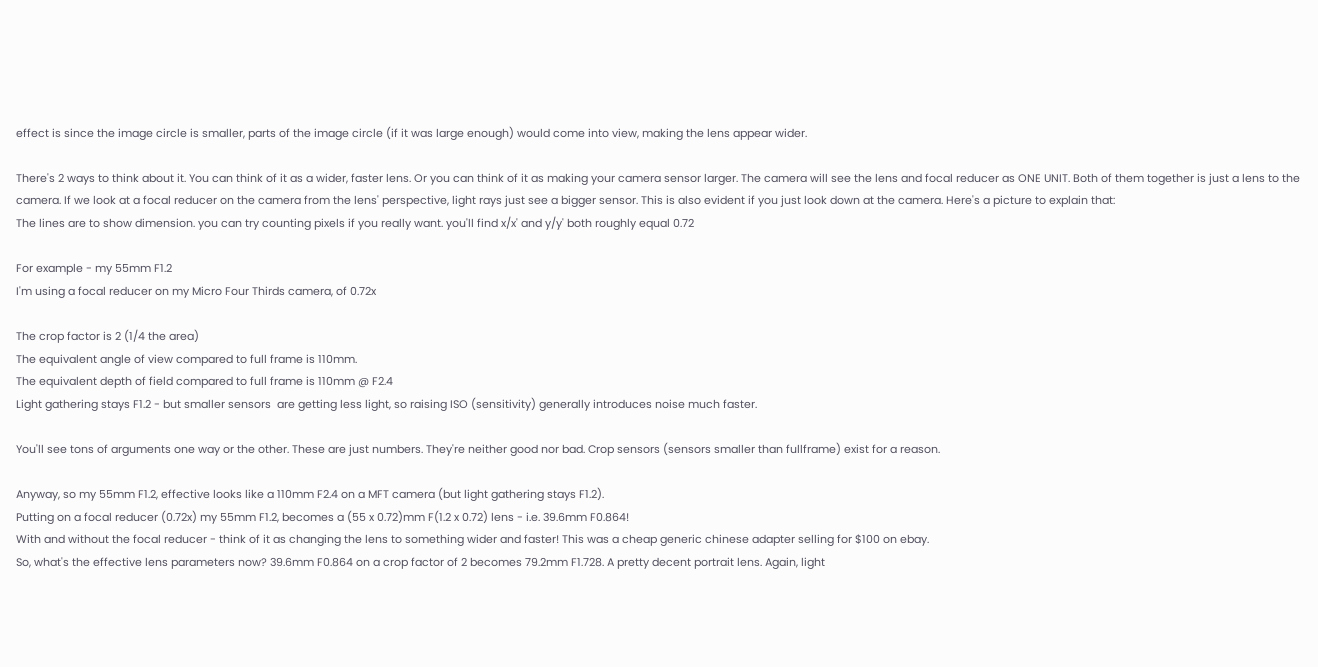effect is since the image circle is smaller, parts of the image circle (if it was large enough) would come into view, making the lens appear wider.

There's 2 ways to think about it. You can think of it as a wider, faster lens. Or you can think of it as making your camera sensor larger. The camera will see the lens and focal reducer as ONE UNIT. Both of them together is just a lens to the camera. If we look at a focal reducer on the camera from the lens' perspective, light rays just see a bigger sensor. This is also evident if you just look down at the camera. Here's a picture to explain that:
The lines are to show dimension. you can try counting pixels if you really want. you'll find x/x' and y/y' both roughly equal 0.72

For example - my 55mm F1.2
I'm using a focal reducer on my Micro Four Thirds camera, of 0.72x

The crop factor is 2 (1/4 the area)
The equivalent angle of view compared to full frame is 110mm.
The equivalent depth of field compared to full frame is 110mm @ F2.4
Light gathering stays F1.2 - but smaller sensors  are getting less light, so raising ISO (sensitivity) generally introduces noise much faster.

You'll see tons of arguments one way or the other. These are just numbers. They're neither good nor bad. Crop sensors (sensors smaller than fullframe) exist for a reason.

Anyway, so my 55mm F1.2, effective looks like a 110mm F2.4 on a MFT camera (but light gathering stays F1.2).
Putting on a focal reducer (0.72x) my 55mm F1.2, becomes a (55 x 0.72)mm F(1.2 x 0.72) lens - i.e. 39.6mm F0.864!
With and without the focal reducer - think of it as changing the lens to something wider and faster! This was a cheap generic chinese adapter selling for $100 on ebay.
So, what's the effective lens parameters now? 39.6mm F0.864 on a crop factor of 2 becomes 79.2mm F1.728. A pretty decent portrait lens. Again, light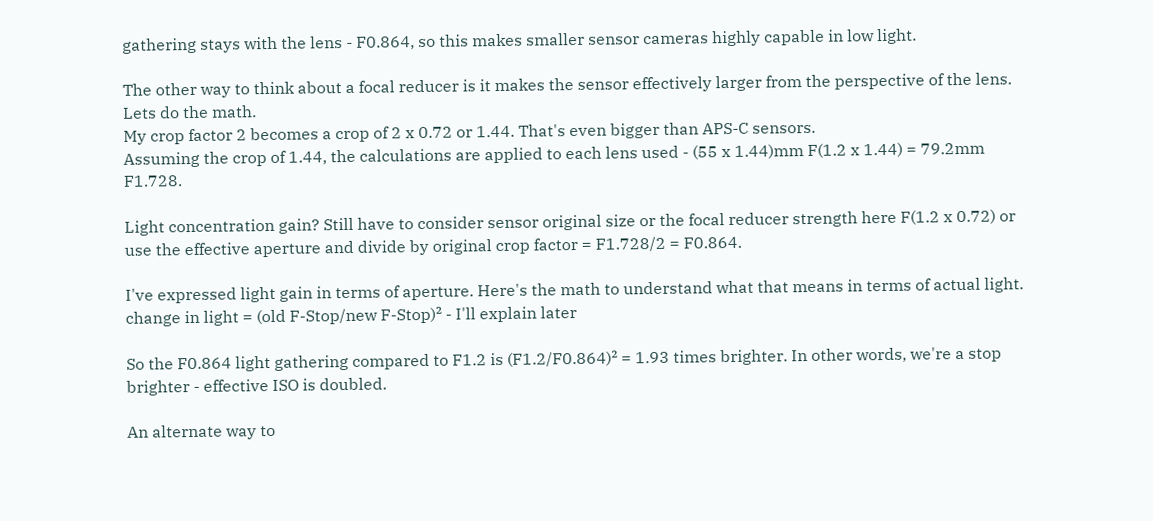gathering stays with the lens - F0.864, so this makes smaller sensor cameras highly capable in low light.

The other way to think about a focal reducer is it makes the sensor effectively larger from the perspective of the lens. Lets do the math.
My crop factor 2 becomes a crop of 2 x 0.72 or 1.44. That's even bigger than APS-C sensors.
Assuming the crop of 1.44, the calculations are applied to each lens used - (55 x 1.44)mm F(1.2 x 1.44) = 79.2mm F1.728.

Light concentration gain? Still have to consider sensor original size or the focal reducer strength here F(1.2 x 0.72) or use the effective aperture and divide by original crop factor = F1.728/2 = F0.864.

I've expressed light gain in terms of aperture. Here's the math to understand what that means in terms of actual light.
change in light = (old F-Stop/new F-Stop)² - I'll explain later

So the F0.864 light gathering compared to F1.2 is (F1.2/F0.864)² = 1.93 times brighter. In other words, we're a stop brighter - effective ISO is doubled.

An alternate way to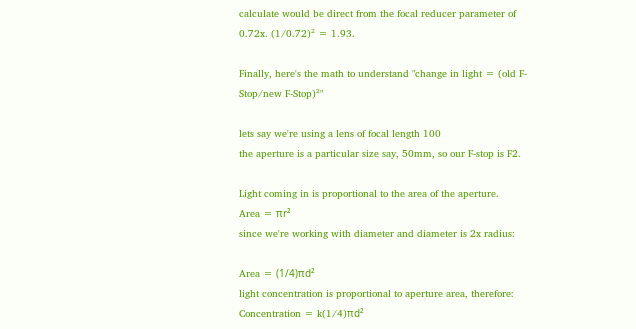calculate would be direct from the focal reducer parameter of 0.72x. (1/0.72)² = 1.93.

Finally, here's the math to understand "change in light = (old F-Stop/new F-Stop)²"

lets say we're using a lens of focal length 100
the aperture is a particular size say, 50mm, so our F-stop is F2.

Light coming in is proportional to the area of the aperture.
Area = πr²
since we're working with diameter and diameter is 2x radius:

Area = (1/4)πd²
light concentration is proportional to aperture area, therefore:
Concentration = k(1/4)πd²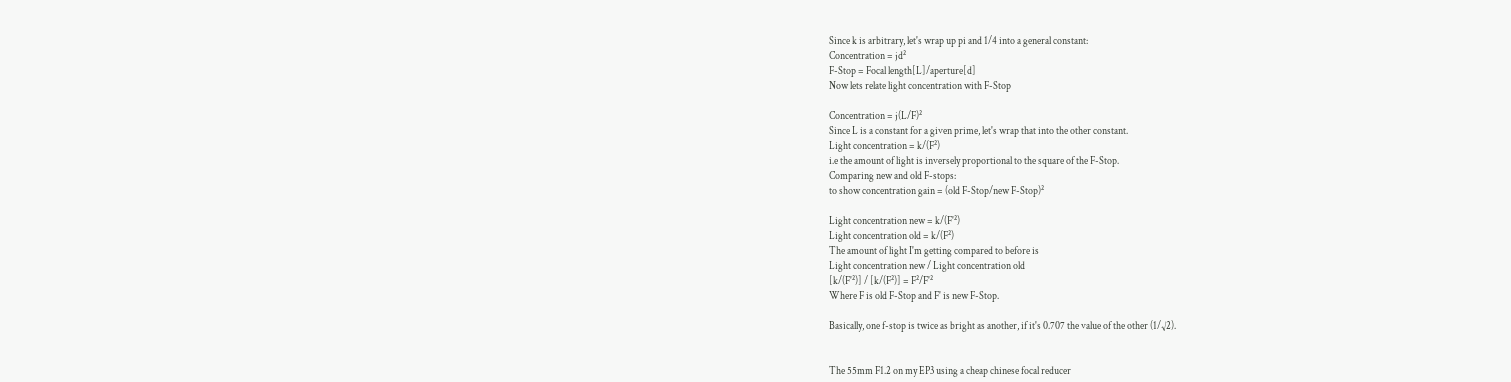Since k is arbitrary, let's wrap up pi and 1/4 into a general constant:
Concentration = jd²
F-Stop = Focal length[L]/aperture[d]
Now lets relate light concentration with F-Stop

Concentration = j(L/F)²
Since L is a constant for a given prime, let's wrap that into the other constant.
Light concentration = k/(F²)
i.e the amount of light is inversely proportional to the square of the F-Stop.
Comparing new and old F-stops:
to show concentration gain = (old F-Stop/new F-Stop)²

Light concentration new = k/(F'²)
Light concentration old = k/(F²)
The amount of light I'm getting compared to before is
Light concentration new / Light concentration old
[k/(F'²)] / [k/(F²)] = F²/F'²
Where F is old F-Stop and F' is new F-Stop.

Basically, one f-stop is twice as bright as another, if it's 0.707 the value of the other (1/√2).


The 55mm F1.2 on my EP3 using a cheap chinese focal reducer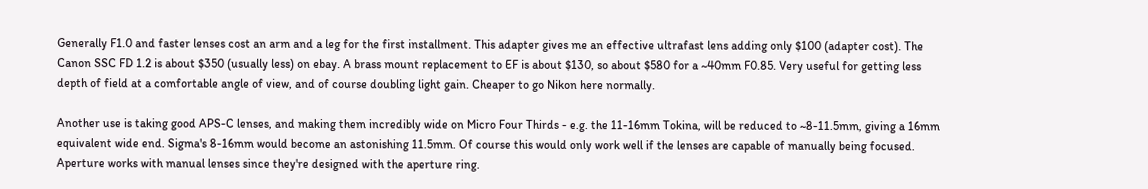Generally F1.0 and faster lenses cost an arm and a leg for the first installment. This adapter gives me an effective ultrafast lens adding only $100 (adapter cost). The Canon SSC FD 1.2 is about $350 (usually less) on ebay. A brass mount replacement to EF is about $130, so about $580 for a ~40mm F0.85. Very useful for getting less depth of field at a comfortable angle of view, and of course doubling light gain. Cheaper to go Nikon here normally.

Another use is taking good APS-C lenses, and making them incredibly wide on Micro Four Thirds - e.g. the 11-16mm Tokina, will be reduced to ~8-11.5mm, giving a 16mm equivalent wide end. Sigma's 8-16mm would become an astonishing 11.5mm. Of course this would only work well if the lenses are capable of manually being focused. Aperture works with manual lenses since they're designed with the aperture ring.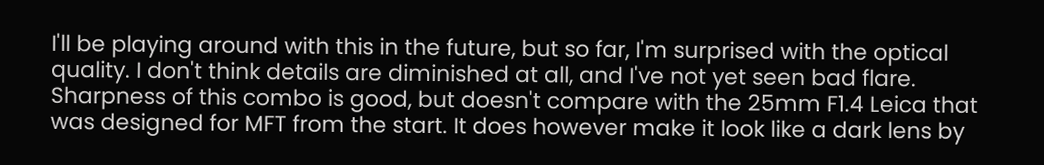I'll be playing around with this in the future, but so far, I'm surprised with the optical quality. I don't think details are diminished at all, and I've not yet seen bad flare. Sharpness of this combo is good, but doesn't compare with the 25mm F1.4 Leica that was designed for MFT from the start. It does however make it look like a dark lens by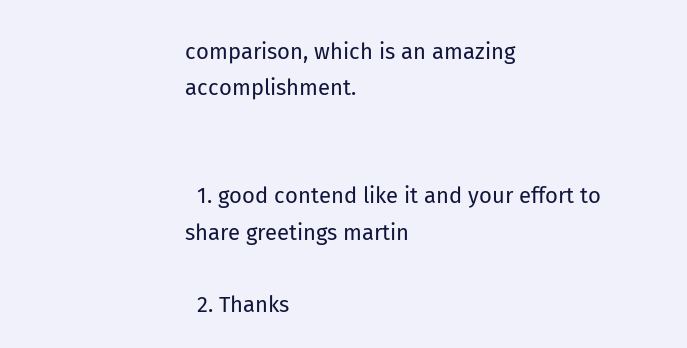comparison, which is an amazing accomplishment.


  1. good contend like it and your effort to share greetings martin

  2. Thanks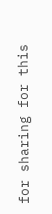for sharing for this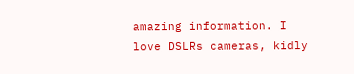amazing information. I love DSLRs cameras, kidly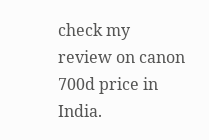check my review on canon 700d price in India.